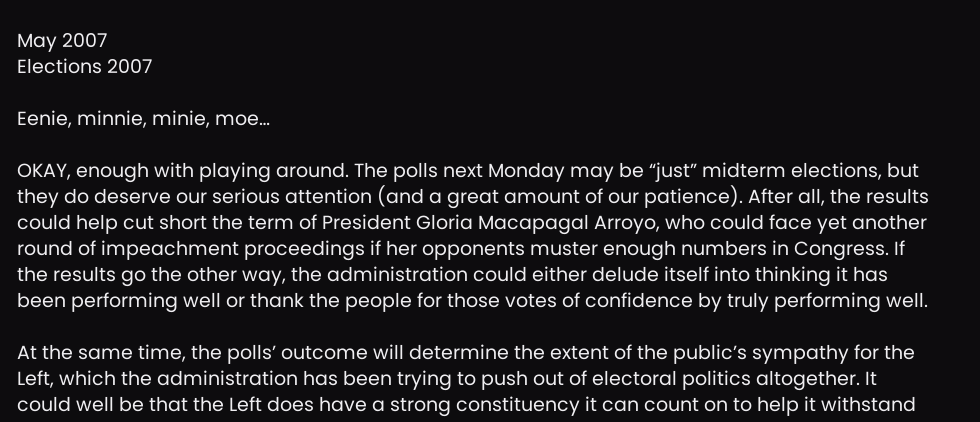May 2007
Elections 2007

Eenie, minnie, minie, moe…

OKAY, enough with playing around. The polls next Monday may be “just” midterm elections, but they do deserve our serious attention (and a great amount of our patience). After all, the results could help cut short the term of President Gloria Macapagal Arroyo, who could face yet another round of impeachment proceedings if her opponents muster enough numbers in Congress. If the results go the other way, the administration could either delude itself into thinking it has been performing well or thank the people for those votes of confidence by truly performing well.

At the same time, the polls’ outcome will determine the extent of the public’s sympathy for the Left, which the administration has been trying to push out of electoral politics altogether. It could well be that the Left does have a strong constituency it can count on to help it withstand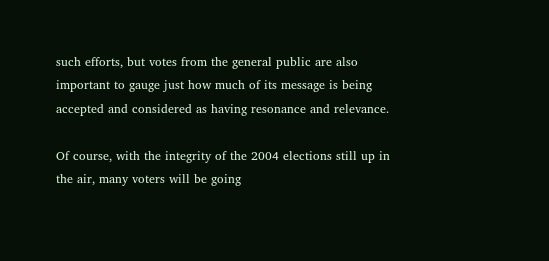such efforts, but votes from the general public are also important to gauge just how much of its message is being accepted and considered as having resonance and relevance.

Of course, with the integrity of the 2004 elections still up in the air, many voters will be going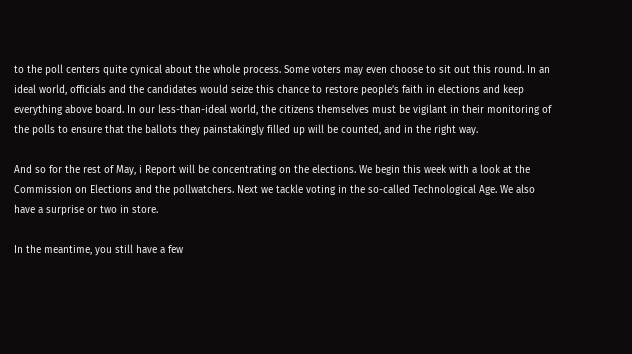to the poll centers quite cynical about the whole process. Some voters may even choose to sit out this round. In an ideal world, officials and the candidates would seize this chance to restore people’s faith in elections and keep everything above board. In our less-than-ideal world, the citizens themselves must be vigilant in their monitoring of the polls to ensure that the ballots they painstakingly filled up will be counted, and in the right way.

And so for the rest of May, i Report will be concentrating on the elections. We begin this week with a look at the Commission on Elections and the pollwatchers. Next we tackle voting in the so-called Technological Age. We also have a surprise or two in store.

In the meantime, you still have a few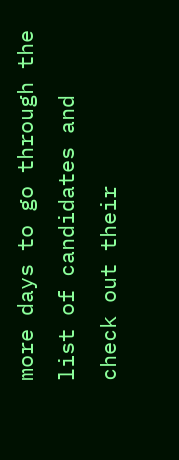more days to go through the list of candidates and check out their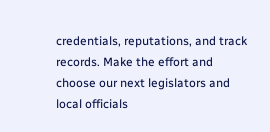credentials, reputations, and track records. Make the effort and choose our next legislators and local officials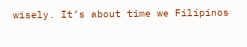wisely. It’s about time we Filipinos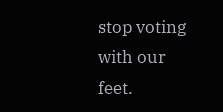stop voting with our feet.